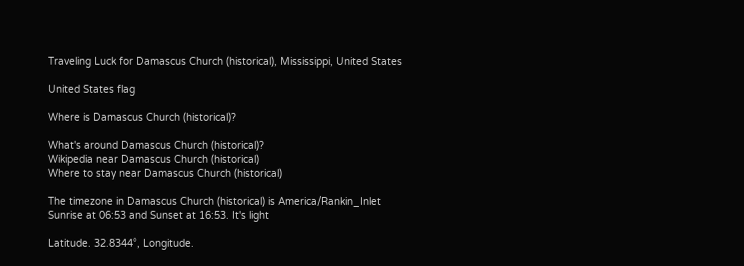Traveling Luck for Damascus Church (historical), Mississippi, United States

United States flag

Where is Damascus Church (historical)?

What's around Damascus Church (historical)?
Wikipedia near Damascus Church (historical)
Where to stay near Damascus Church (historical)

The timezone in Damascus Church (historical) is America/Rankin_Inlet
Sunrise at 06:53 and Sunset at 16:53. It's light

Latitude. 32.8344°, Longitude.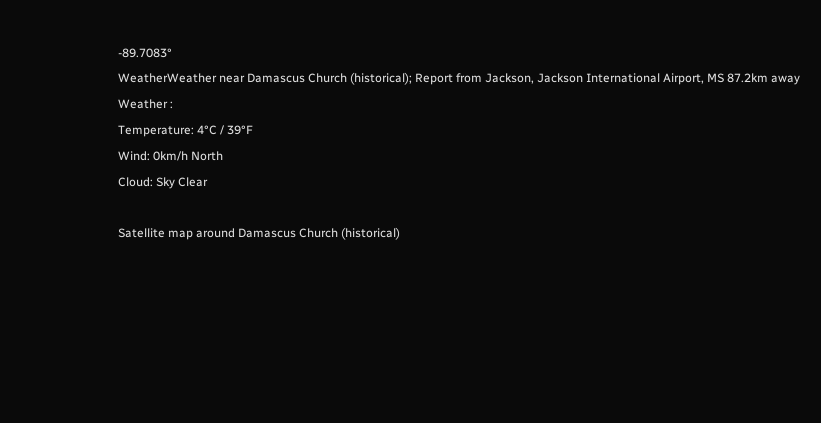-89.7083°
WeatherWeather near Damascus Church (historical); Report from Jackson, Jackson International Airport, MS 87.2km away
Weather :
Temperature: 4°C / 39°F
Wind: 0km/h North
Cloud: Sky Clear

Satellite map around Damascus Church (historical)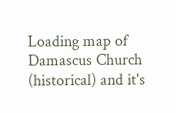Loading map of Damascus Church (historical) and it's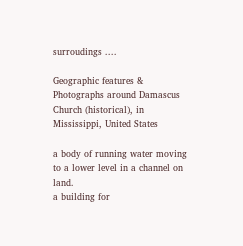surroudings ....

Geographic features & Photographs around Damascus Church (historical), in Mississippi, United States

a body of running water moving to a lower level in a channel on land.
a building for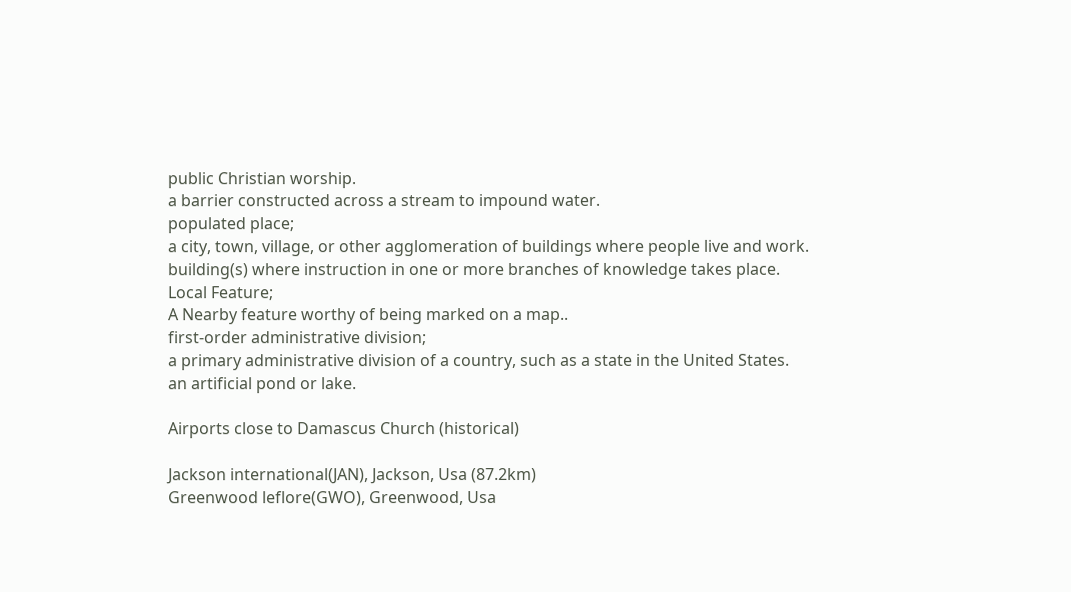public Christian worship.
a barrier constructed across a stream to impound water.
populated place;
a city, town, village, or other agglomeration of buildings where people live and work.
building(s) where instruction in one or more branches of knowledge takes place.
Local Feature;
A Nearby feature worthy of being marked on a map..
first-order administrative division;
a primary administrative division of a country, such as a state in the United States.
an artificial pond or lake.

Airports close to Damascus Church (historical)

Jackson international(JAN), Jackson, Usa (87.2km)
Greenwood leflore(GWO), Greenwood, Usa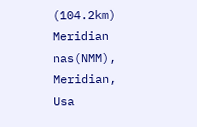(104.2km)
Meridian nas(NMM), Meridian, Usa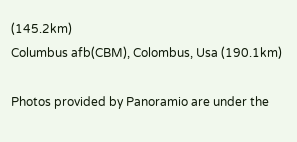(145.2km)
Columbus afb(CBM), Colombus, Usa (190.1km)

Photos provided by Panoramio are under the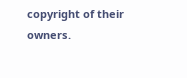copyright of their owners.